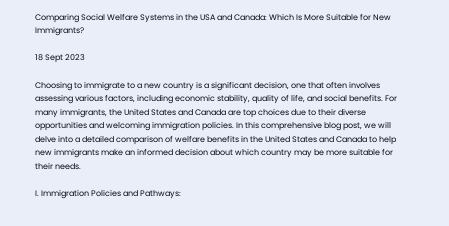Comparing Social Welfare Systems in the USA and Canada: Which Is More Suitable for New Immigrants?

18 Sept 2023

Choosing to immigrate to a new country is a significant decision, one that often involves assessing various factors, including economic stability, quality of life, and social benefits. For many immigrants, the United States and Canada are top choices due to their diverse opportunities and welcoming immigration policies. In this comprehensive blog post, we will delve into a detailed comparison of welfare benefits in the United States and Canada to help new immigrants make an informed decision about which country may be more suitable for their needs.

I. Immigration Policies and Pathways: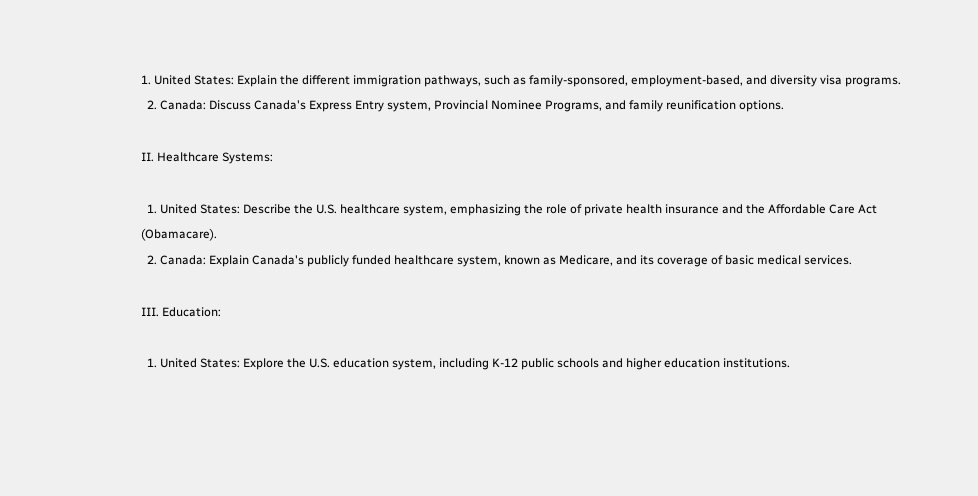1. United States: Explain the different immigration pathways, such as family-sponsored, employment-based, and diversity visa programs.
  2. Canada: Discuss Canada's Express Entry system, Provincial Nominee Programs, and family reunification options.

II. Healthcare Systems:

  1. United States: Describe the U.S. healthcare system, emphasizing the role of private health insurance and the Affordable Care Act (Obamacare).
  2. Canada: Explain Canada's publicly funded healthcare system, known as Medicare, and its coverage of basic medical services.

III. Education:

  1. United States: Explore the U.S. education system, including K-12 public schools and higher education institutions.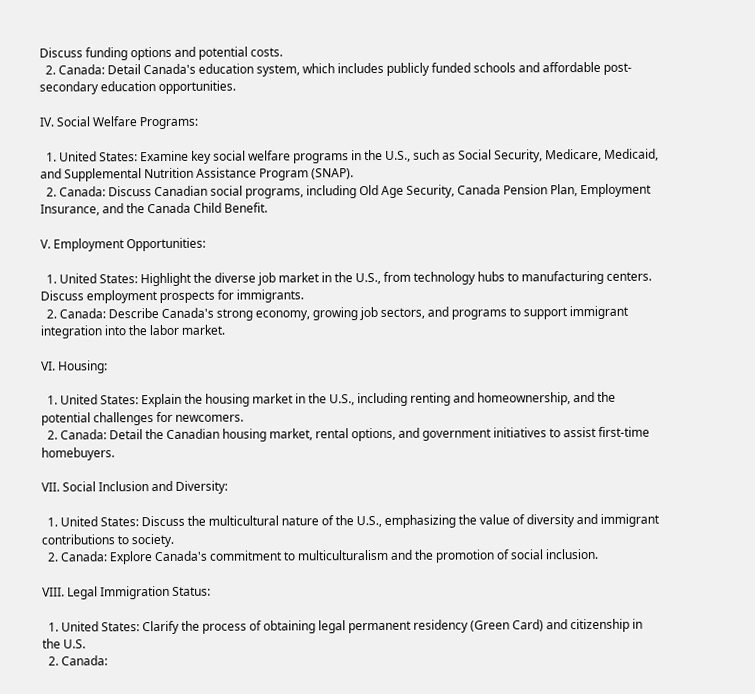Discuss funding options and potential costs.
  2. Canada: Detail Canada's education system, which includes publicly funded schools and affordable post-secondary education opportunities.

IV. Social Welfare Programs:

  1. United States: Examine key social welfare programs in the U.S., such as Social Security, Medicare, Medicaid, and Supplemental Nutrition Assistance Program (SNAP).
  2. Canada: Discuss Canadian social programs, including Old Age Security, Canada Pension Plan, Employment Insurance, and the Canada Child Benefit.

V. Employment Opportunities:

  1. United States: Highlight the diverse job market in the U.S., from technology hubs to manufacturing centers. Discuss employment prospects for immigrants.
  2. Canada: Describe Canada's strong economy, growing job sectors, and programs to support immigrant integration into the labor market.

VI. Housing:

  1. United States: Explain the housing market in the U.S., including renting and homeownership, and the potential challenges for newcomers.
  2. Canada: Detail the Canadian housing market, rental options, and government initiatives to assist first-time homebuyers.

VII. Social Inclusion and Diversity:

  1. United States: Discuss the multicultural nature of the U.S., emphasizing the value of diversity and immigrant contributions to society.
  2. Canada: Explore Canada's commitment to multiculturalism and the promotion of social inclusion.

VIII. Legal Immigration Status:

  1. United States: Clarify the process of obtaining legal permanent residency (Green Card) and citizenship in the U.S.
  2. Canada: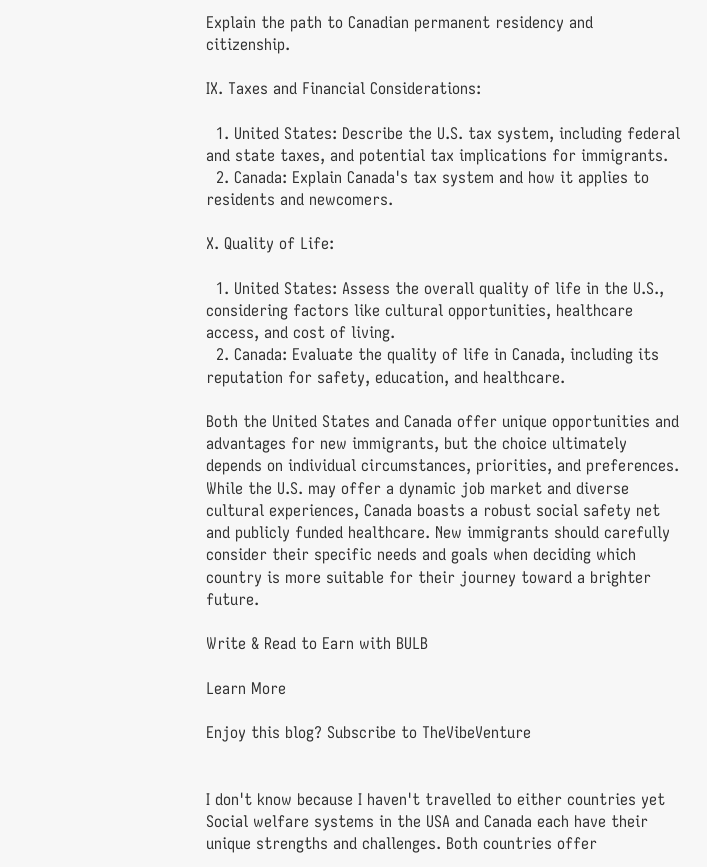Explain the path to Canadian permanent residency and citizenship.

IX. Taxes and Financial Considerations:

  1. United States: Describe the U.S. tax system, including federal and state taxes, and potential tax implications for immigrants.
  2. Canada: Explain Canada's tax system and how it applies to residents and newcomers.

X. Quality of Life:

  1. United States: Assess the overall quality of life in the U.S., considering factors like cultural opportunities, healthcare access, and cost of living.
  2. Canada: Evaluate the quality of life in Canada, including its reputation for safety, education, and healthcare.

Both the United States and Canada offer unique opportunities and advantages for new immigrants, but the choice ultimately depends on individual circumstances, priorities, and preferences. While the U.S. may offer a dynamic job market and diverse cultural experiences, Canada boasts a robust social safety net and publicly funded healthcare. New immigrants should carefully consider their specific needs and goals when deciding which country is more suitable for their journey toward a brighter future.

Write & Read to Earn with BULB

Learn More

Enjoy this blog? Subscribe to TheVibeVenture


I don't know because I haven't travelled to either countries yet
Social welfare systems in the USA and Canada each have their unique strengths and challenges. Both countries offer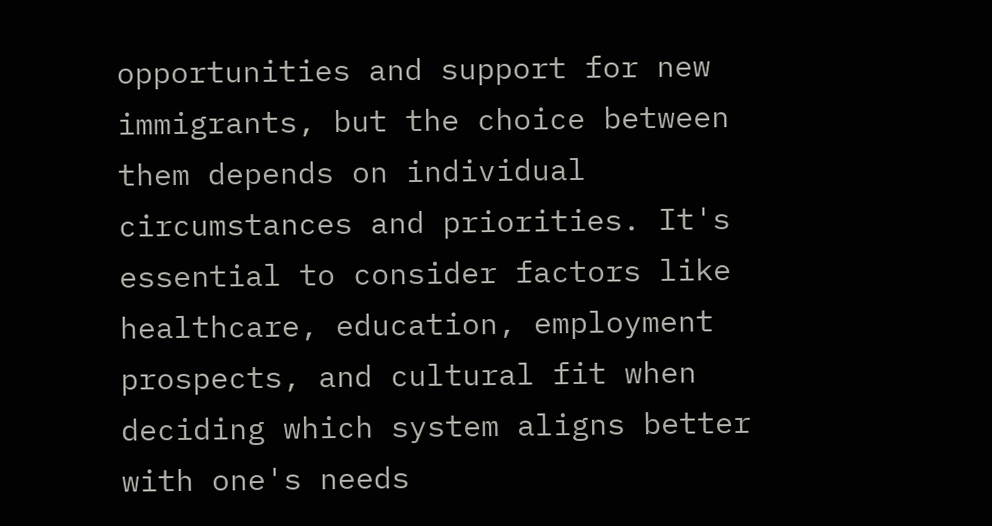opportunities and support for new immigrants, but the choice between them depends on individual circumstances and priorities. It's essential to consider factors like healthcare, education, employment prospects, and cultural fit when deciding which system aligns better with one's needs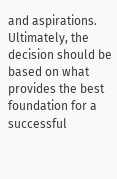and aspirations. Ultimately, the decision should be based on what provides the best foundation for a successful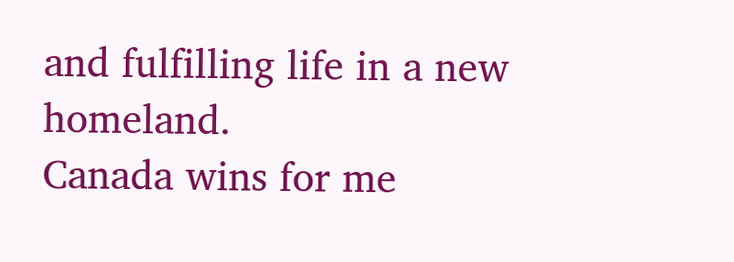and fulfilling life in a new homeland.
Canada wins for me